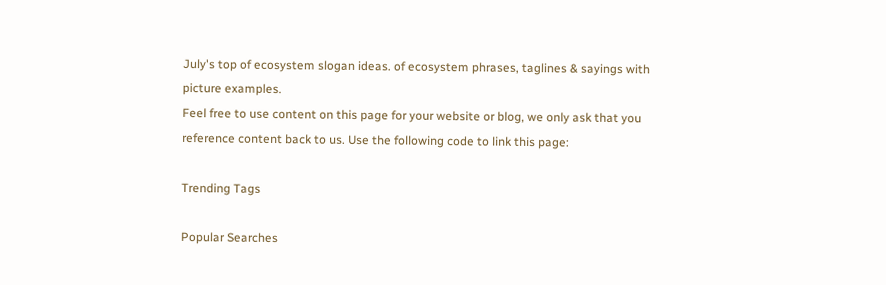July's top of ecosystem slogan ideas. of ecosystem phrases, taglines & sayings with picture examples.
Feel free to use content on this page for your website or blog, we only ask that you reference content back to us. Use the following code to link this page:

Trending Tags

Popular Searches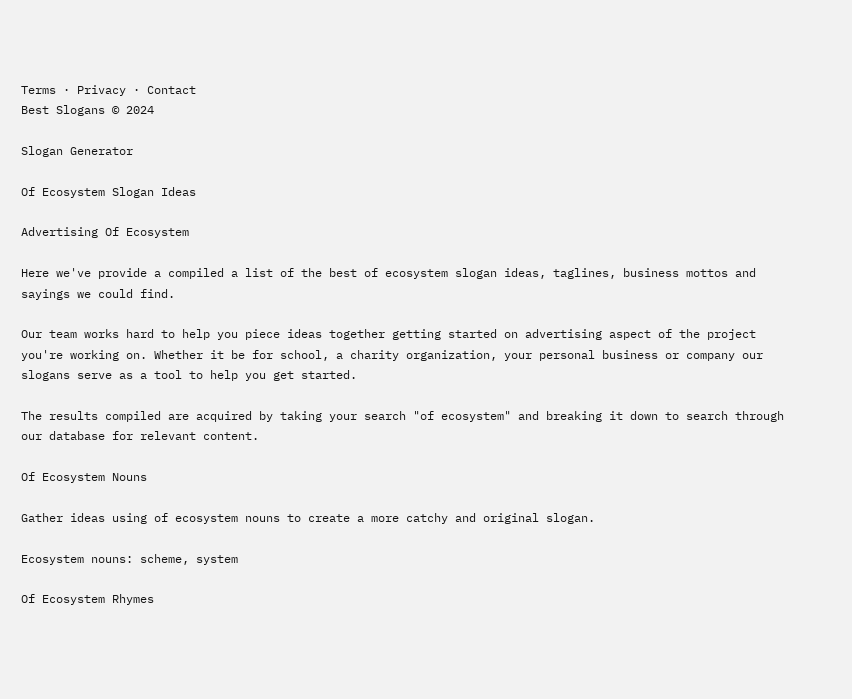Terms · Privacy · Contact
Best Slogans © 2024

Slogan Generator

Of Ecosystem Slogan Ideas

Advertising Of Ecosystem

Here we've provide a compiled a list of the best of ecosystem slogan ideas, taglines, business mottos and sayings we could find.

Our team works hard to help you piece ideas together getting started on advertising aspect of the project you're working on. Whether it be for school, a charity organization, your personal business or company our slogans serve as a tool to help you get started.

The results compiled are acquired by taking your search "of ecosystem" and breaking it down to search through our database for relevant content.

Of Ecosystem Nouns

Gather ideas using of ecosystem nouns to create a more catchy and original slogan.

Ecosystem nouns: scheme, system

Of Ecosystem Rhymes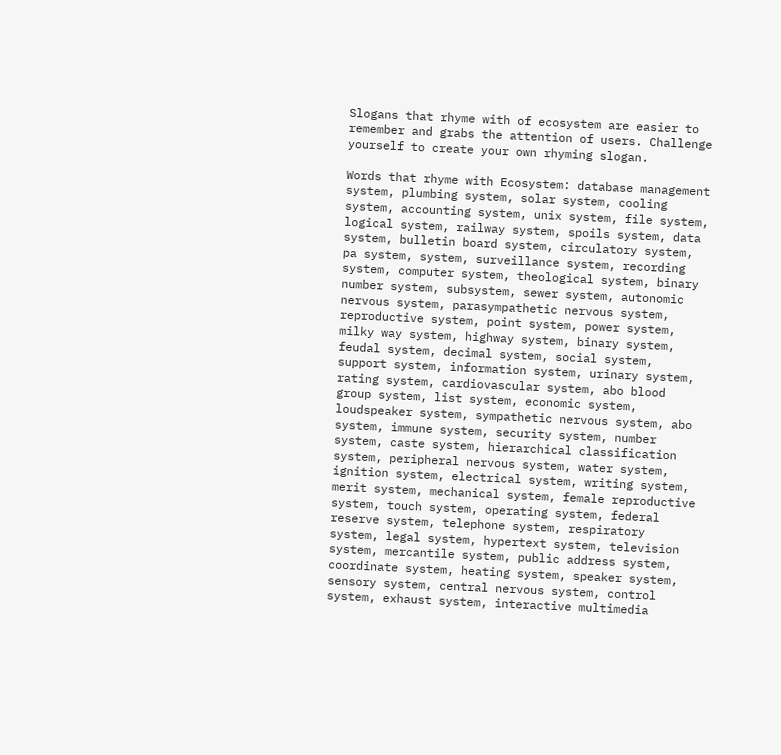Slogans that rhyme with of ecosystem are easier to remember and grabs the attention of users. Challenge yourself to create your own rhyming slogan.

Words that rhyme with Ecosystem: database management system, plumbing system, solar system, cooling system, accounting system, unix system, file system, logical system, railway system, spoils system, data system, bulletin board system, circulatory system, pa system, system, surveillance system, recording system, computer system, theological system, binary number system, subsystem, sewer system, autonomic nervous system, parasympathetic nervous system, reproductive system, point system, power system, milky way system, highway system, binary system, feudal system, decimal system, social system, support system, information system, urinary system, rating system, cardiovascular system, abo blood group system, list system, economic system, loudspeaker system, sympathetic nervous system, abo system, immune system, security system, number system, caste system, hierarchical classification system, peripheral nervous system, water system, ignition system, electrical system, writing system, merit system, mechanical system, female reproductive system, touch system, operating system, federal reserve system, telephone system, respiratory system, legal system, hypertext system, television system, mercantile system, public address system, coordinate system, heating system, speaker system, sensory system, central nervous system, control system, exhaust system, interactive multimedia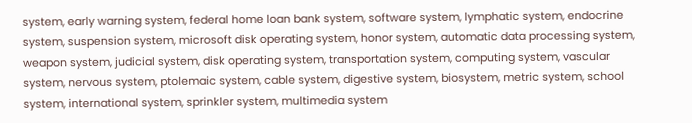system, early warning system, federal home loan bank system, software system, lymphatic system, endocrine system, suspension system, microsoft disk operating system, honor system, automatic data processing system, weapon system, judicial system, disk operating system, transportation system, computing system, vascular system, nervous system, ptolemaic system, cable system, digestive system, biosystem, metric system, school system, international system, sprinkler system, multimedia system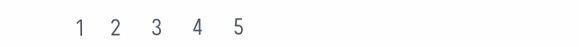1    2     3     4     5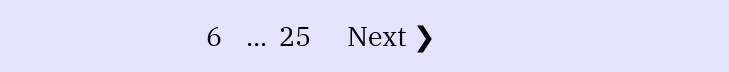6    ...  25      Next ❯